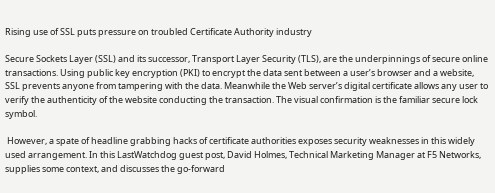Rising use of SSL puts pressure on troubled Certificate Authority industry

Secure Sockets Layer (SSL) and its successor, Transport Layer Security (TLS), are the underpinnings of secure online transactions. Using public key encryption (PKI) to encrypt the data sent between a user’s browser and a website, SSL prevents anyone from tampering with the data. Meanwhile the Web server’s digital certificate allows any user to verify the authenticity of the website conducting the transaction. The visual confirmation is the familiar secure lock symbol.

 However, a spate of headline grabbing hacks of certificate authorities exposes security weaknesses in this widely used arrangement. In this LastWatchdog guest post, David Holmes, Technical Marketing Manager at F5 Networks, supplies some context, and discusses the go-forward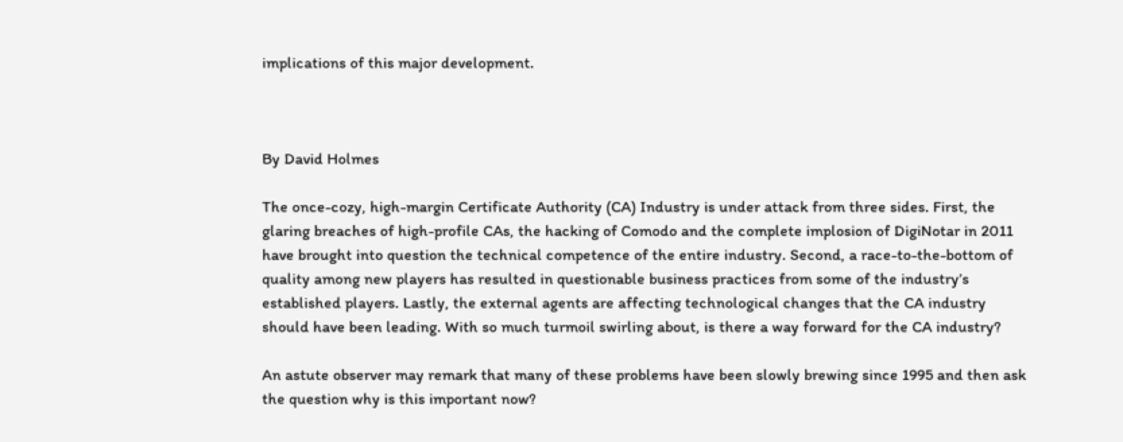implications of this major development.



By David Holmes

The once-cozy, high-margin Certificate Authority (CA) Industry is under attack from three sides. First, the glaring breaches of high-profile CAs, the hacking of Comodo and the complete implosion of DigiNotar in 2011 have brought into question the technical competence of the entire industry. Second, a race-to-the-bottom of quality among new players has resulted in questionable business practices from some of the industry’s established players. Lastly, the external agents are affecting technological changes that the CA industry should have been leading. With so much turmoil swirling about, is there a way forward for the CA industry?

An astute observer may remark that many of these problems have been slowly brewing since 1995 and then ask the question why is this important now?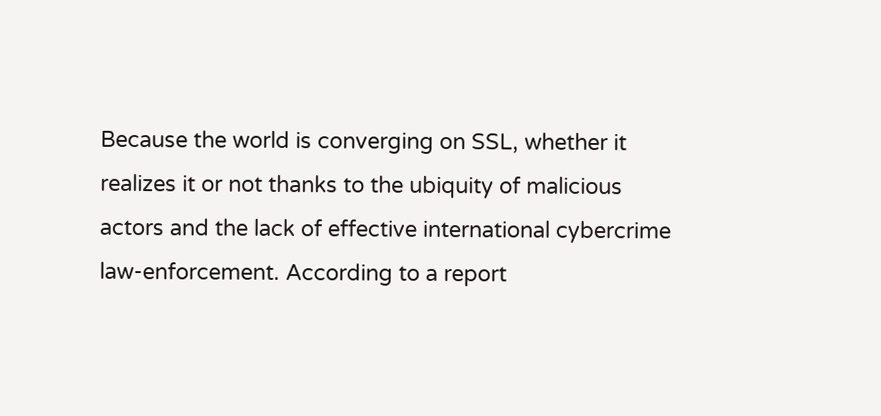Because the world is converging on SSL, whether it realizes it or not thanks to the ubiquity of malicious actors and the lack of effective international cybercrime law-enforcement. According to a report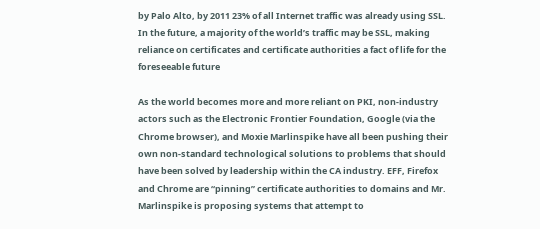by Palo Alto, by 2011 23% of all Internet traffic was already using SSL. In the future, a majority of the world’s traffic may be SSL, making reliance on certificates and certificate authorities a fact of life for the foreseeable future

As the world becomes more and more reliant on PKI, non-industry actors such as the Electronic Frontier Foundation, Google (via the Chrome browser), and Moxie Marlinspike have all been pushing their own non-standard technological solutions to problems that should have been solved by leadership within the CA industry. EFF, Firefox and Chrome are “pinning” certificate authorities to domains and Mr. Marlinspike is proposing systems that attempt to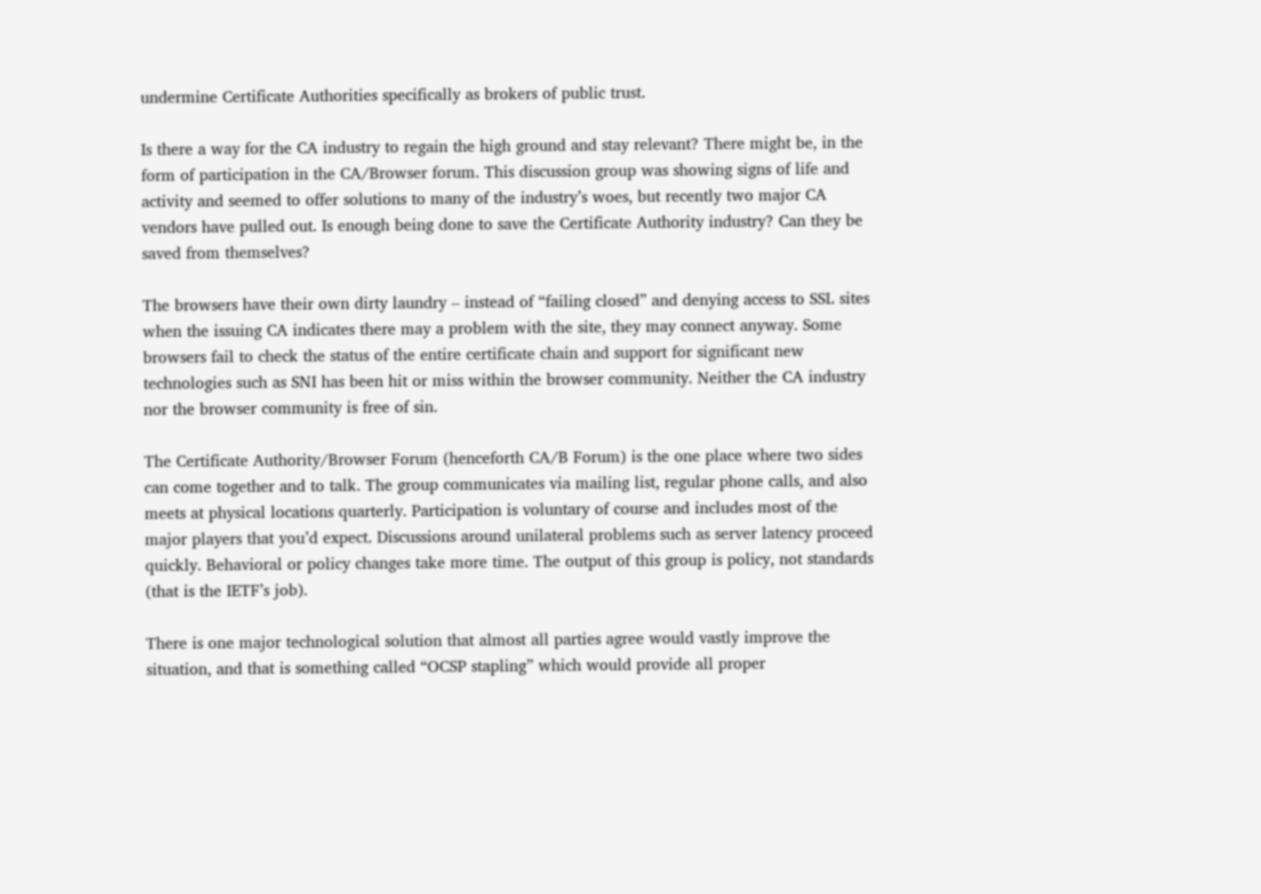undermine Certificate Authorities specifically as brokers of public trust.

Is there a way for the CA industry to regain the high ground and stay relevant? There might be, in the form of participation in the CA/Browser forum. This discussion group was showing signs of life and activity and seemed to offer solutions to many of the industry’s woes, but recently two major CA vendors have pulled out. Is enough being done to save the Certificate Authority industry? Can they be saved from themselves?

The browsers have their own dirty laundry – instead of “failing closed” and denying access to SSL sites when the issuing CA indicates there may a problem with the site, they may connect anyway. Some browsers fail to check the status of the entire certificate chain and support for significant new technologies such as SNI has been hit or miss within the browser community. Neither the CA industry nor the browser community is free of sin.

The Certificate Authority/Browser Forum (henceforth CA/B Forum) is the one place where two sides can come together and to talk. The group communicates via mailing list, regular phone calls, and also meets at physical locations quarterly. Participation is voluntary of course and includes most of the major players that you’d expect. Discussions around unilateral problems such as server latency proceed quickly. Behavioral or policy changes take more time. The output of this group is policy, not standards (that is the IETF’s job).

There is one major technological solution that almost all parties agree would vastly improve the situation, and that is something called “OCSP stapling” which would provide all proper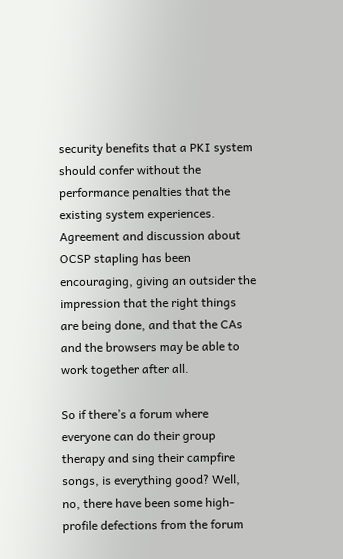security benefits that a PKI system should confer without the performance penalties that the existing system experiences. Agreement and discussion about OCSP stapling has been encouraging, giving an outsider the impression that the right things are being done, and that the CAs and the browsers may be able to work together after all.

So if there’s a forum where everyone can do their group therapy and sing their campfire songs, is everything good? Well, no, there have been some high-profile defections from the forum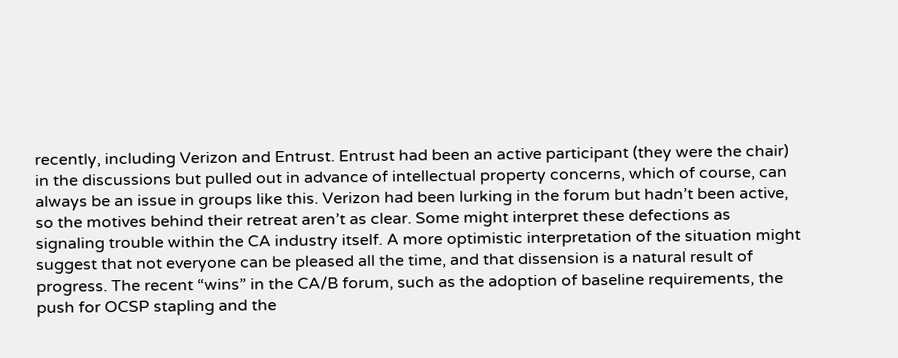recently, including Verizon and Entrust. Entrust had been an active participant (they were the chair) in the discussions but pulled out in advance of intellectual property concerns, which of course, can always be an issue in groups like this. Verizon had been lurking in the forum but hadn’t been active, so the motives behind their retreat aren’t as clear. Some might interpret these defections as signaling trouble within the CA industry itself. A more optimistic interpretation of the situation might suggest that not everyone can be pleased all the time, and that dissension is a natural result of progress. The recent “wins” in the CA/B forum, such as the adoption of baseline requirements, the push for OCSP stapling and the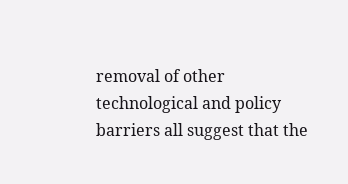removal of other technological and policy barriers all suggest that the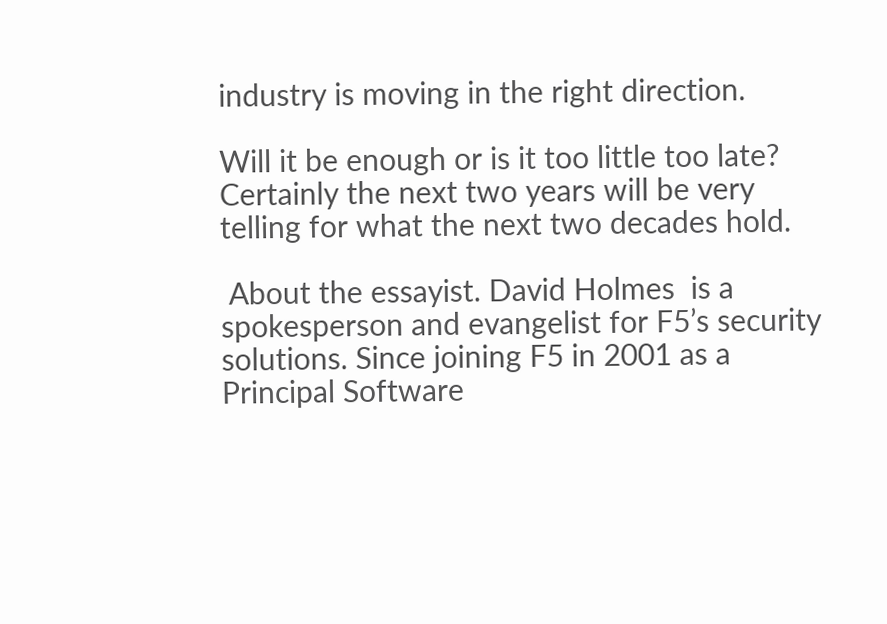industry is moving in the right direction.

Will it be enough or is it too little too late? Certainly the next two years will be very telling for what the next two decades hold.

 About the essayist. David Holmes  is a spokesperson and evangelist for F5’s security solutions. Since joining F5 in 2001 as a Principal Software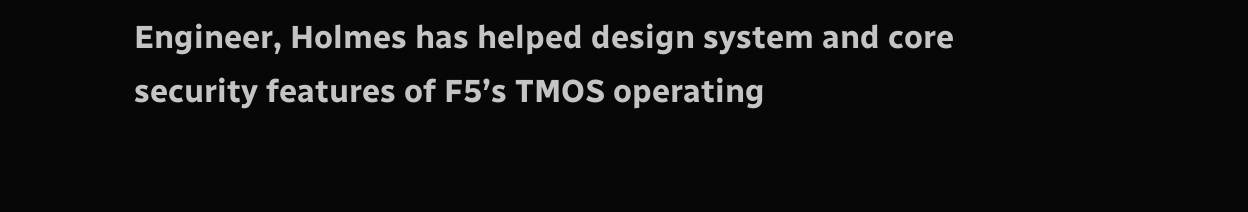Engineer, Holmes has helped design system and core security features of F5’s TMOS operating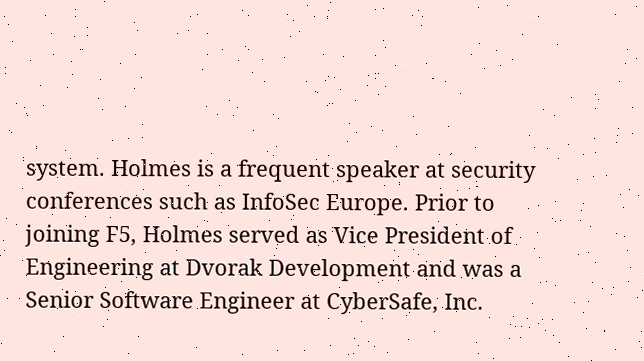system. Holmes is a frequent speaker at security conferences such as InfoSec Europe. Prior to joining F5, Holmes served as Vice President of Engineering at Dvorak Development and was a Senior Software Engineer at CyberSafe, Inc.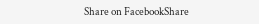Share on FacebookShare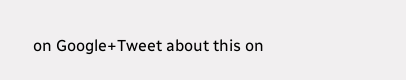on Google+Tweet about this on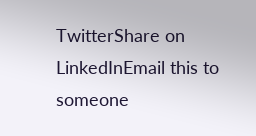TwitterShare on LinkedInEmail this to someone